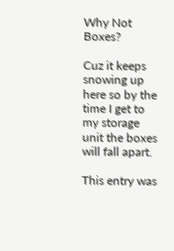Why Not Boxes?

Cuz it keeps snowing up here so by the time I get to my storage unit the boxes will fall apart.

This entry was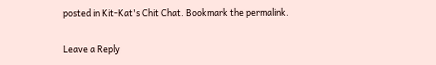posted in Kit-Kat's Chit Chat. Bookmark the permalink.

Leave a Reply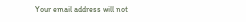Your email address will not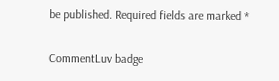be published. Required fields are marked *

CommentLuv badge